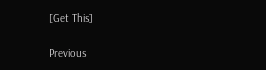[Get This]

Previous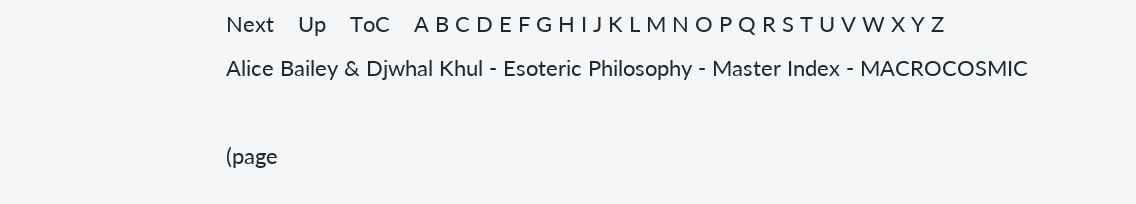Next    Up    ToC    A B C D E F G H I J K L M N O P Q R S T U V W X Y Z
Alice Bailey & Djwhal Khul - Esoteric Philosophy - Master Index - MACROCOSMIC

(page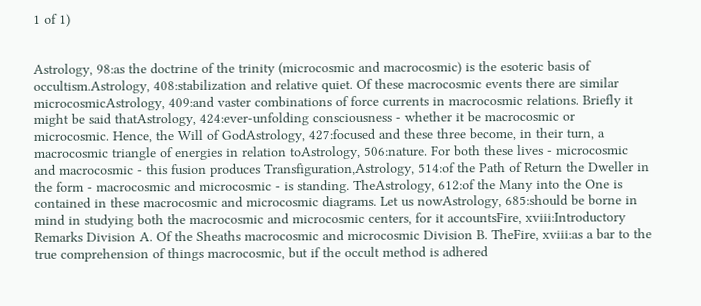1 of 1)


Astrology, 98:as the doctrine of the trinity (microcosmic and macrocosmic) is the esoteric basis of occultism.Astrology, 408:stabilization and relative quiet. Of these macrocosmic events there are similar microcosmicAstrology, 409:and vaster combinations of force currents in macrocosmic relations. Briefly it might be said thatAstrology, 424:ever-unfolding consciousness - whether it be macrocosmic or microcosmic. Hence, the Will of GodAstrology, 427:focused and these three become, in their turn, a macrocosmic triangle of energies in relation toAstrology, 506:nature. For both these lives - microcosmic and macrocosmic - this fusion produces Transfiguration,Astrology, 514:of the Path of Return the Dweller in the form - macrocosmic and microcosmic - is standing. TheAstrology, 612:of the Many into the One is contained in these macrocosmic and microcosmic diagrams. Let us nowAstrology, 685:should be borne in mind in studying both the macrocosmic and microcosmic centers, for it accountsFire, xviii:Introductory Remarks Division A. Of the Sheaths macrocosmic and microcosmic Division B. TheFire, xviii:as a bar to the true comprehension of things macrocosmic, but if the occult method is adhered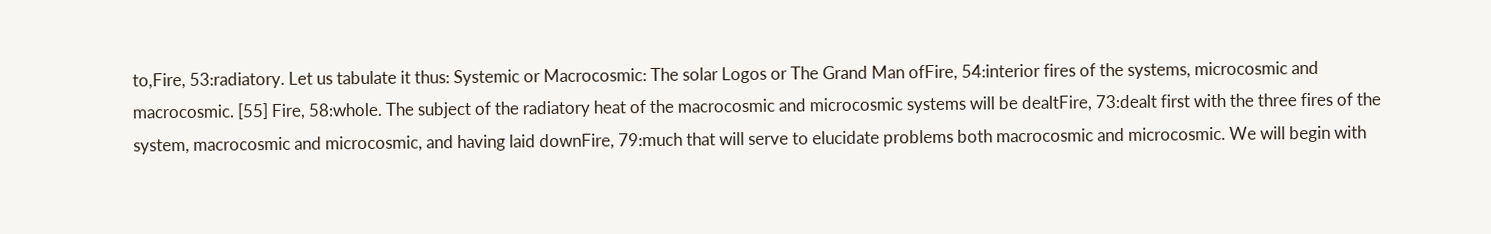to,Fire, 53:radiatory. Let us tabulate it thus: Systemic or Macrocosmic: The solar Logos or The Grand Man ofFire, 54:interior fires of the systems, microcosmic and macrocosmic. [55] Fire, 58:whole. The subject of the radiatory heat of the macrocosmic and microcosmic systems will be dealtFire, 73:dealt first with the three fires of the system, macrocosmic and microcosmic, and having laid downFire, 79:much that will serve to elucidate problems both macrocosmic and microcosmic. We will begin with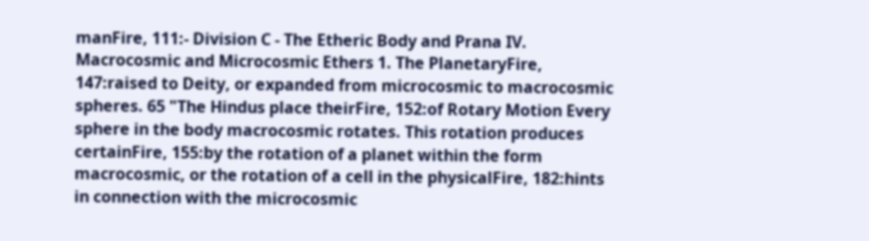manFire, 111:- Division C - The Etheric Body and Prana IV. Macrocosmic and Microcosmic Ethers 1. The PlanetaryFire, 147:raised to Deity, or expanded from microcosmic to macrocosmic spheres. 65 "The Hindus place theirFire, 152:of Rotary Motion Every sphere in the body macrocosmic rotates. This rotation produces certainFire, 155:by the rotation of a planet within the form macrocosmic, or the rotation of a cell in the physicalFire, 182:hints in connection with the microcosmic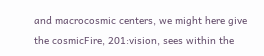and macrocosmic centers, we might here give the cosmicFire, 201:vision, sees within the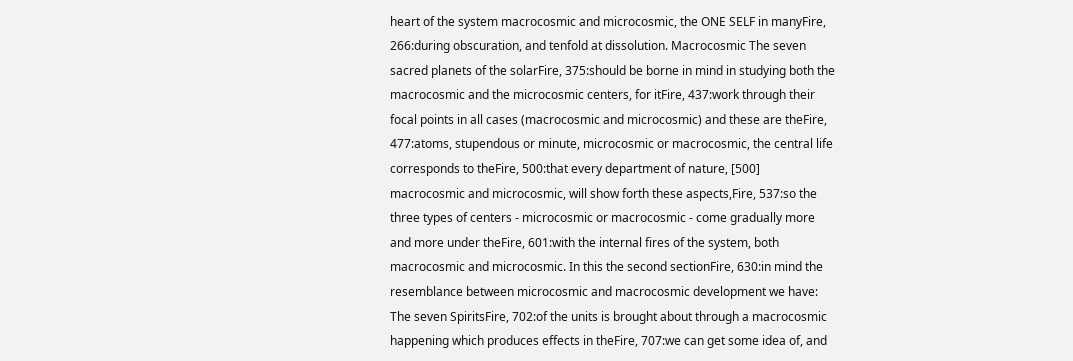heart of the system macrocosmic and microcosmic, the ONE SELF in manyFire, 266:during obscuration, and tenfold at dissolution. Macrocosmic The seven sacred planets of the solarFire, 375:should be borne in mind in studying both the macrocosmic and the microcosmic centers, for itFire, 437:work through their focal points in all cases (macrocosmic and microcosmic) and these are theFire, 477:atoms, stupendous or minute, microcosmic or macrocosmic, the central life corresponds to theFire, 500:that every department of nature, [500] macrocosmic and microcosmic, will show forth these aspects,Fire, 537:so the three types of centers - microcosmic or macrocosmic - come gradually more and more under theFire, 601:with the internal fires of the system, both macrocosmic and microcosmic. In this the second sectionFire, 630:in mind the resemblance between microcosmic and macrocosmic development we have: The seven SpiritsFire, 702:of the units is brought about through a macrocosmic happening which produces effects in theFire, 707:we can get some idea of, and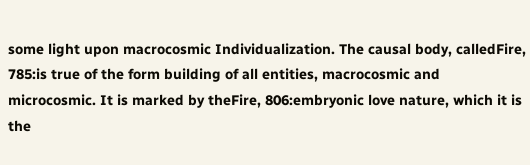some light upon macrocosmic Individualization. The causal body, calledFire, 785:is true of the form building of all entities, macrocosmic and microcosmic. It is marked by theFire, 806:embryonic love nature, which it is the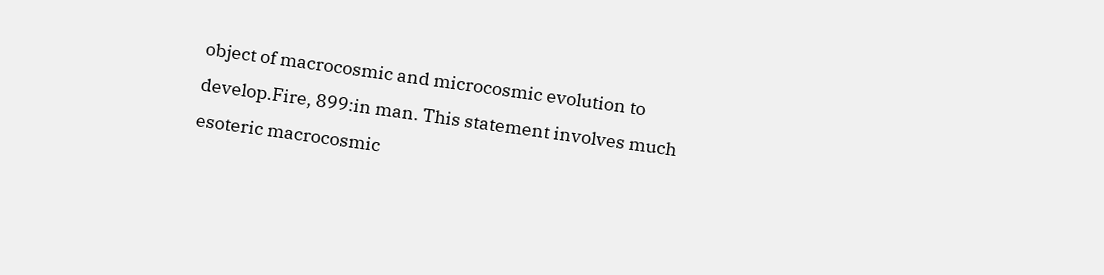object of macrocosmic and microcosmic evolution to develop.Fire, 899:in man. This statement involves much esoteric macrocosmic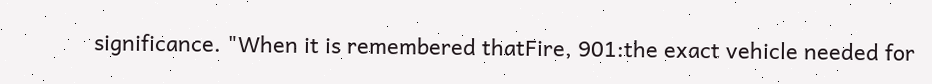significance. "When it is remembered thatFire, 901:the exact vehicle needed for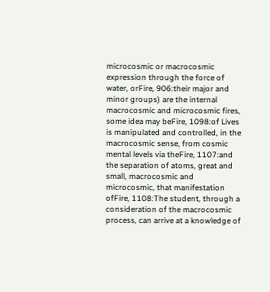microcosmic or macrocosmic expression through the force of water, orFire, 906:their major and minor groups) are the internal macrocosmic and microcosmic fires, some idea may beFire, 1098:of Lives is manipulated and controlled, in the macrocosmic sense, from cosmic mental levels via theFire, 1107:and the separation of atoms, great and small, macrocosmic and microcosmic, that manifestation ofFire, 1108:The student, through a consideration of the macrocosmic process, can arrive at a knowledge of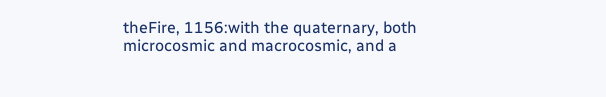theFire, 1156:with the quaternary, both microcosmic and macrocosmic, and a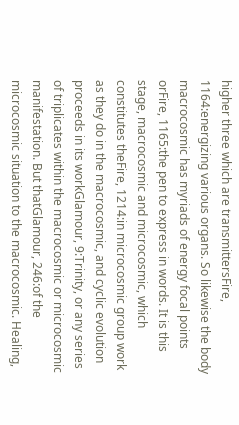higher three which are transmittersFire, 1164:energizing various organs. So likewise the body macrocosmic has myriads of energy focal points orFire, 1165:the pen to express in words. It is this stage, macrocosmic and microcosmic, which constitutes theFire, 1214:in microcosmic group work as they do in the macrocosmic, and cyclic evolution proceeds in its workGlamour, 9:Trinity, or any series of triplicates within the macrocosmic or microcosmic manifestation. But thatGlamour, 246:of the microcosmic situation to the macrocosmic. Healing,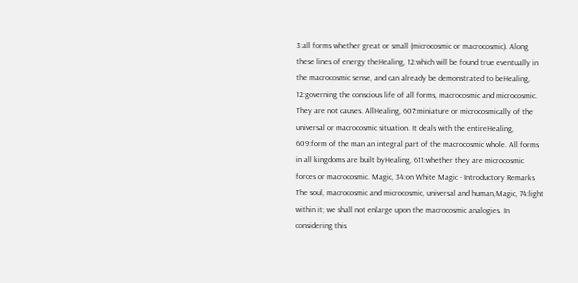3:all forms whether great or small (microcosmic or macrocosmic). Along these lines of energy theHealing, 12:which will be found true eventually in the macrocosmic sense, and can already be demonstrated to beHealing, 12:governing the conscious life of all forms, macrocosmic and microcosmic. They are not causes. AllHealing, 607:miniature or microcosmically of the universal or macrocosmic situation. It deals with the entireHealing, 609:form of the man an integral part of the macrocosmic whole. All forms in all kingdoms are built byHealing, 611:whether they are microcosmic forces or macrocosmic. Magic, 34:on White Magic - Introductory Remarks The soul, macrocosmic and microcosmic, universal and human,Magic, 74:light within it; we shall not enlarge upon the macrocosmic analogies. In considering this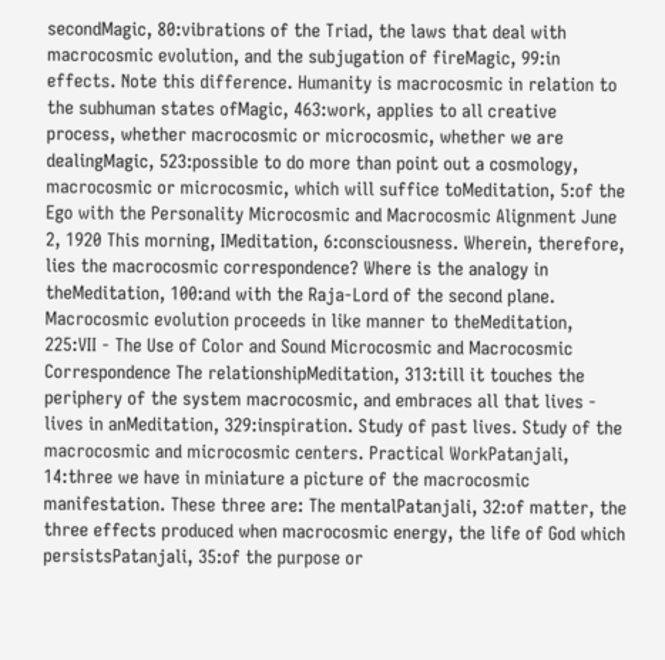secondMagic, 80:vibrations of the Triad, the laws that deal with macrocosmic evolution, and the subjugation of fireMagic, 99:in effects. Note this difference. Humanity is macrocosmic in relation to the subhuman states ofMagic, 463:work, applies to all creative process, whether macrocosmic or microcosmic, whether we are dealingMagic, 523:possible to do more than point out a cosmology, macrocosmic or microcosmic, which will suffice toMeditation, 5:of the Ego with the Personality Microcosmic and Macrocosmic Alignment June 2, 1920 This morning, IMeditation, 6:consciousness. Wherein, therefore, lies the macrocosmic correspondence? Where is the analogy in theMeditation, 100:and with the Raja-Lord of the second plane. Macrocosmic evolution proceeds in like manner to theMeditation, 225:VII - The Use of Color and Sound Microcosmic and Macrocosmic Correspondence The relationshipMeditation, 313:till it touches the periphery of the system macrocosmic, and embraces all that lives - lives in anMeditation, 329:inspiration. Study of past lives. Study of the macrocosmic and microcosmic centers. Practical WorkPatanjali, 14:three we have in miniature a picture of the macrocosmic manifestation. These three are: The mentalPatanjali, 32:of matter, the three effects produced when macrocosmic energy, the life of God which persistsPatanjali, 35:of the purpose or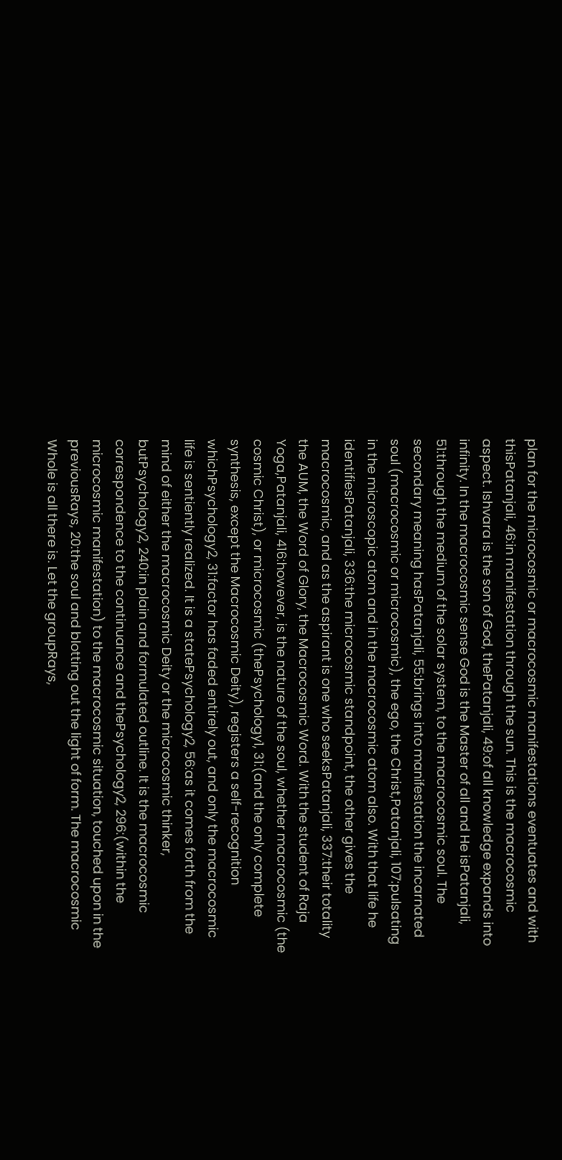plan for the microcosmic or macrocosmic manifestations eventuates and with thisPatanjali, 46:in manifestation through the sun. This is the macrocosmic aspect. Ishvara is the son of God, thePatanjali, 49:of all knowledge expands into infinity. In the macrocosmic sense God is the Master of all and He isPatanjali, 51:through the medium of the solar system, to the macrocosmic soul. The secondary meaning hasPatanjali, 55:brings into manifestation the incarnated soul (macrocosmic or microcosmic), the ego, the Christ,Patanjali, 107:pulsating in the microscopic atom and in the macrocosmic atom also. With that life he identifiesPatanjali, 336:the microcosmic standpoint, the other gives the macrocosmic, and as the aspirant is one who seeksPatanjali, 337:their totality the AUM, the Word of Glory, the Macrocosmic Word. With the student of Raja Yoga,Patanjali, 416:however, is the nature of the soul, whether macrocosmic (the cosmic Christ), or microcosmic (thePsychology1, 31:(and the only complete synthesis, except the Macrocosmic Deity), registers a self-recognition whichPsychology2, 31:factor has faded entirely out, and only the macrocosmic life is sentiently realized. It is a statePsychology2, 56:as it comes forth from the mind of either the macrocosmic Deity or the microcosmic thinker, butPsychology2, 240:in plain and formulated outline. It is the macrocosmic correspondence to the continuance and thePsychology2, 296:(within the microcosmic manifestation) to the macrocosmic situation, touched upon in the previousRays, 20:the soul and blotting out the light of form. The macrocosmic Whole is all there is. Let the groupRays,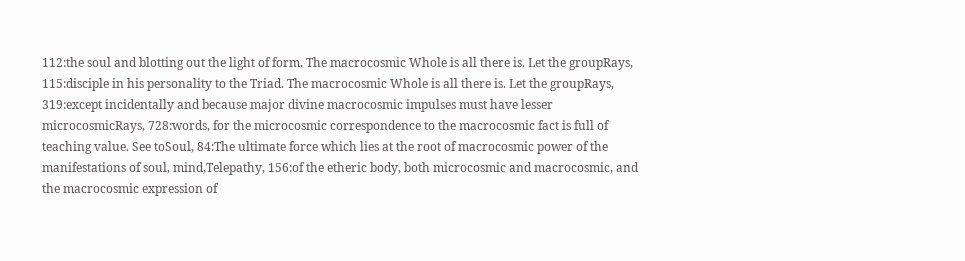112:the soul and blotting out the light of form. The macrocosmic Whole is all there is. Let the groupRays, 115:disciple in his personality to the Triad. The macrocosmic Whole is all there is. Let the groupRays, 319:except incidentally and because major divine macrocosmic impulses must have lesser microcosmicRays, 728:words, for the microcosmic correspondence to the macrocosmic fact is full of teaching value. See toSoul, 84:The ultimate force which lies at the root of macrocosmic power of the manifestations of soul, mind,Telepathy, 156:of the etheric body, both microcosmic and macrocosmic, and the macrocosmic expression of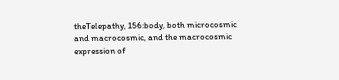theTelepathy, 156:body, both microcosmic and macrocosmic, and the macrocosmic expression of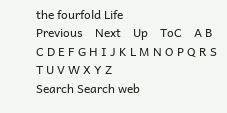the fourfold Life
Previous    Next    Up    ToC    A B C D E F G H I J K L M N O P Q R S T U V W X Y Z
Search Search web